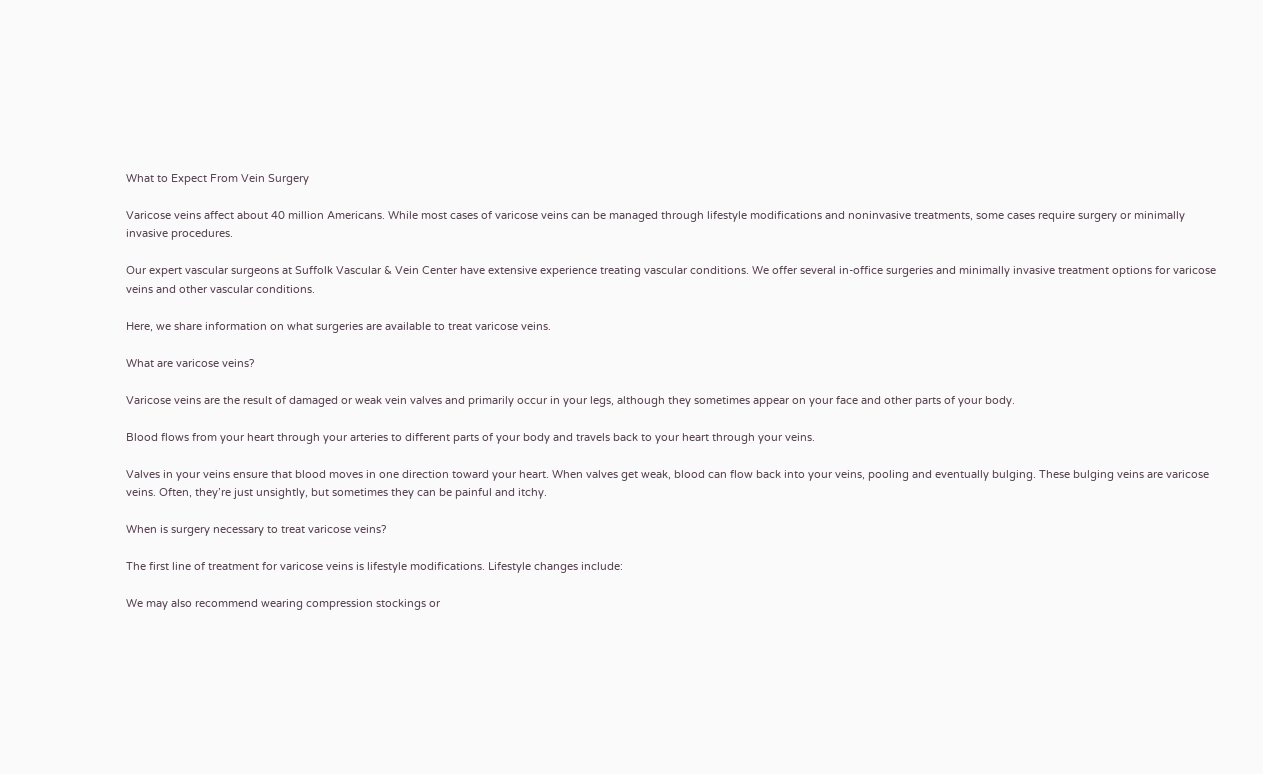What to Expect From Vein Surgery

Varicose veins affect about 40 million Americans. While most cases of varicose veins can be managed through lifestyle modifications and noninvasive treatments, some cases require surgery or minimally invasive procedures.

Our expert vascular surgeons at Suffolk Vascular & Vein Center have extensive experience treating vascular conditions. We offer several in-office surgeries and minimally invasive treatment options for varicose veins and other vascular conditions.

Here, we share information on what surgeries are available to treat varicose veins.

What are varicose veins?

Varicose veins are the result of damaged or weak vein valves and primarily occur in your legs, although they sometimes appear on your face and other parts of your body.

Blood flows from your heart through your arteries to different parts of your body and travels back to your heart through your veins.

Valves in your veins ensure that blood moves in one direction toward your heart. When valves get weak, blood can flow back into your veins, pooling and eventually bulging. These bulging veins are varicose veins. Often, they’re just unsightly, but sometimes they can be painful and itchy.

When is surgery necessary to treat varicose veins?

The first line of treatment for varicose veins is lifestyle modifications. Lifestyle changes include:

We may also recommend wearing compression stockings or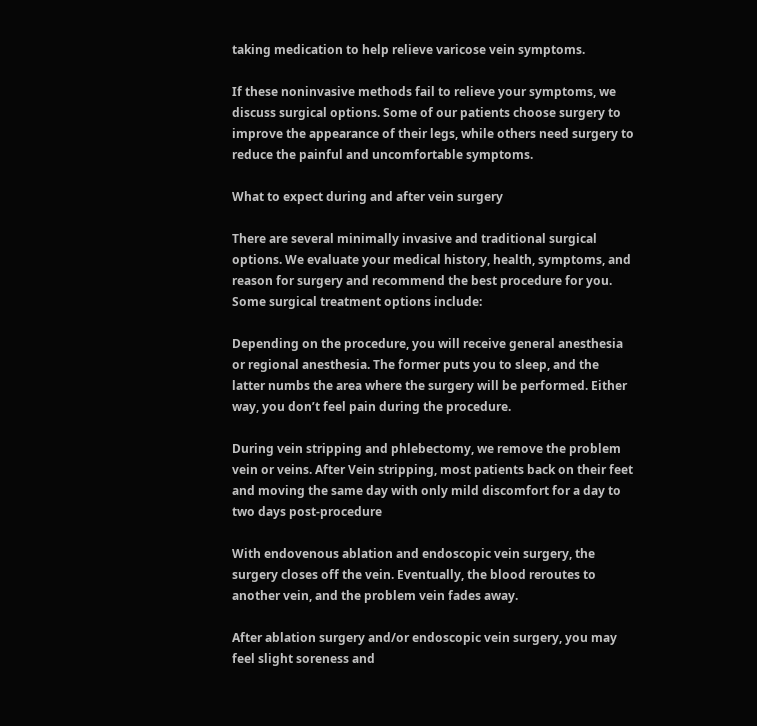taking medication to help relieve varicose vein symptoms.

If these noninvasive methods fail to relieve your symptoms, we discuss surgical options. Some of our patients choose surgery to improve the appearance of their legs, while others need surgery to reduce the painful and uncomfortable symptoms.

What to expect during and after vein surgery

There are several minimally invasive and traditional surgical options. We evaluate your medical history, health, symptoms, and reason for surgery and recommend the best procedure for you. Some surgical treatment options include:

Depending on the procedure, you will receive general anesthesia or regional anesthesia. The former puts you to sleep, and the latter numbs the area where the surgery will be performed. Either way, you don’t feel pain during the procedure.

During vein stripping and phlebectomy, we remove the problem vein or veins. After Vein stripping, most patients back on their feet and moving the same day with only mild discomfort for a day to two days post-procedure

With endovenous ablation and endoscopic vein surgery, the surgery closes off the vein. Eventually, the blood reroutes to another vein, and the problem vein fades away.

After ablation surgery and/or endoscopic vein surgery, you may feel slight soreness and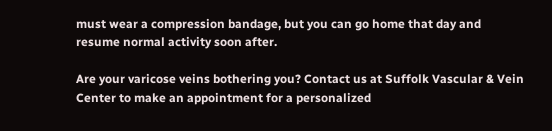must wear a compression bandage, but you can go home that day and resume normal activity soon after.

Are your varicose veins bothering you? Contact us at Suffolk Vascular & Vein Center to make an appointment for a personalized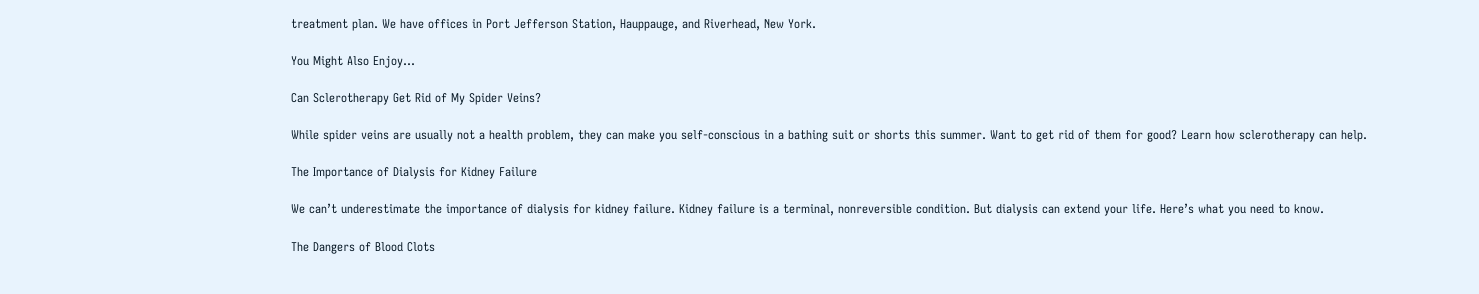treatment plan. We have offices in Port Jefferson Station, Hauppauge, and Riverhead, New York.

You Might Also Enjoy...

Can Sclerotherapy Get Rid of My Spider Veins?

While spider veins are usually not a health problem, they can make you self-conscious in a bathing suit or shorts this summer. Want to get rid of them for good? Learn how sclerotherapy can help.

The Importance of Dialysis for Kidney Failure

We can’t underestimate the importance of dialysis for kidney failure. Kidney failure is a terminal, nonreversible condition. But dialysis can extend your life. Here’s what you need to know.

The Dangers of Blood Clots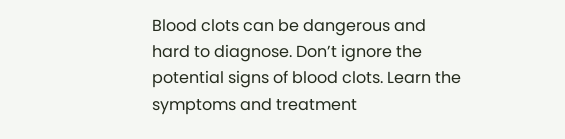Blood clots can be dangerous and hard to diagnose. Don’t ignore the potential signs of blood clots. Learn the symptoms and treatment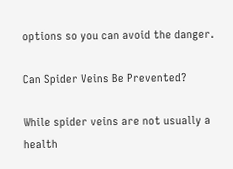options so you can avoid the danger.

Can Spider Veins Be Prevented?

While spider veins are not usually a health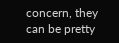concern, they can be pretty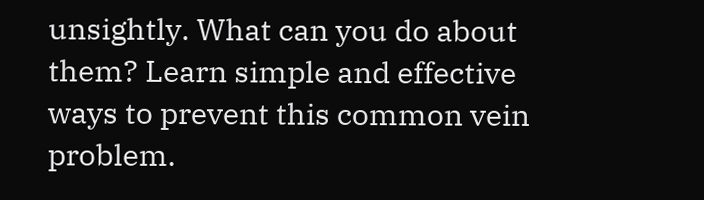unsightly. What can you do about them? Learn simple and effective ways to prevent this common vein problem.